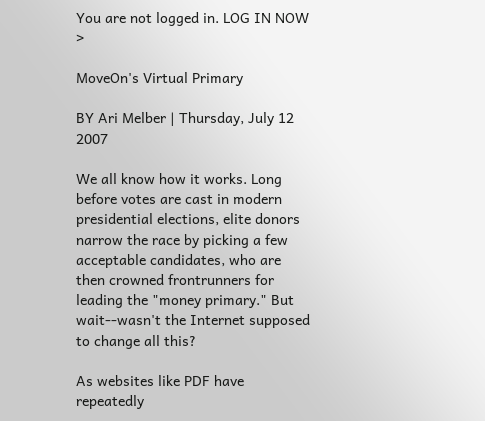You are not logged in. LOG IN NOW >

MoveOn's Virtual Primary

BY Ari Melber | Thursday, July 12 2007

We all know how it works. Long before votes are cast in modern presidential elections, elite donors narrow the race by picking a few acceptable candidates, who are then crowned frontrunners for leading the "money primary." But wait--wasn't the Internet supposed to change all this?

As websites like PDF have repeatedly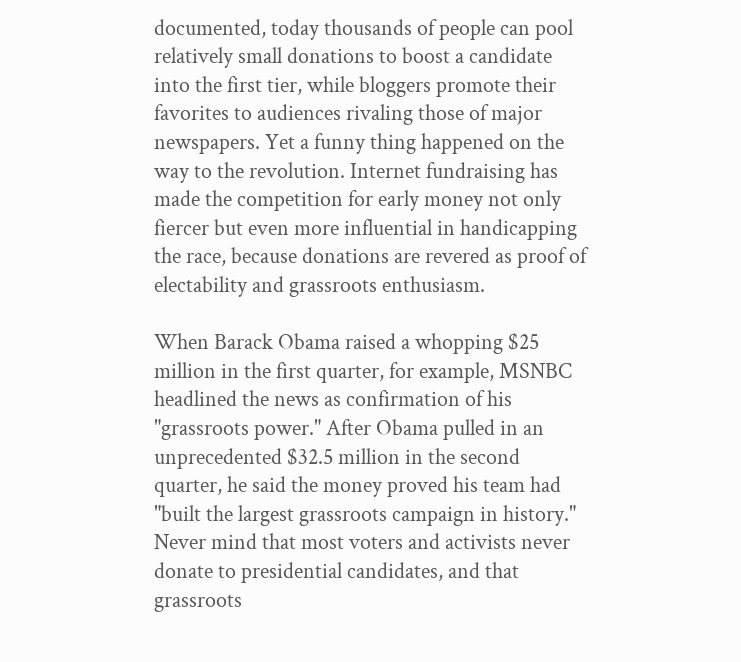documented, today thousands of people can pool relatively small donations to boost a candidate into the first tier, while bloggers promote their favorites to audiences rivaling those of major newspapers. Yet a funny thing happened on the way to the revolution. Internet fundraising has made the competition for early money not only fiercer but even more influential in handicapping the race, because donations are revered as proof of electability and grassroots enthusiasm.

When Barack Obama raised a whopping $25 million in the first quarter, for example, MSNBC headlined the news as confirmation of his "grassroots power." After Obama pulled in an unprecedented $32.5 million in the second quarter, he said the money proved his team had "built the largest grassroots campaign in history." Never mind that most voters and activists never donate to presidential candidates, and that grassroots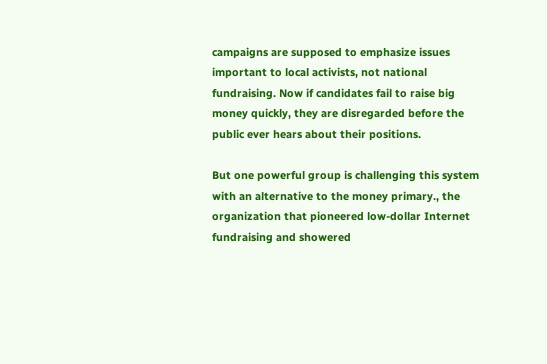campaigns are supposed to emphasize issues important to local activists, not national fundraising. Now if candidates fail to raise big money quickly, they are disregarded before the public ever hears about their positions.

But one powerful group is challenging this system with an alternative to the money primary., the organization that pioneered low-dollar Internet fundraising and showered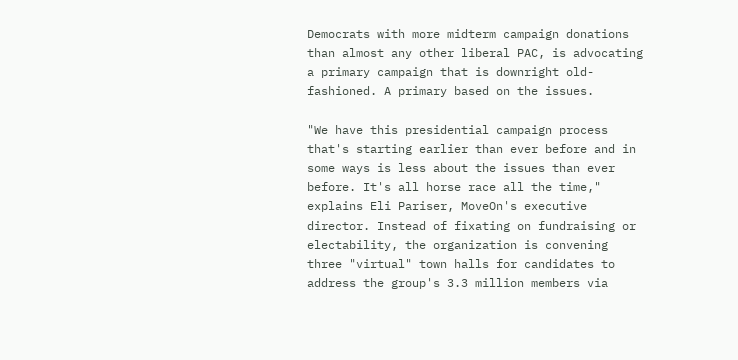Democrats with more midterm campaign donations than almost any other liberal PAC, is advocating a primary campaign that is downright old-fashioned. A primary based on the issues.

"We have this presidential campaign process that's starting earlier than ever before and in some ways is less about the issues than ever before. It's all horse race all the time," explains Eli Pariser, MoveOn's executive director. Instead of fixating on fundraising or electability, the organization is convening three "virtual" town halls for candidates to address the group's 3.3 million members via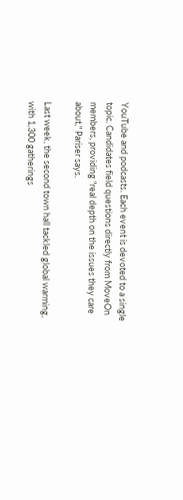YouTube and podcasts. Each event is devoted to a single topic. Candidates field questions directly from MoveOn members, providing "real depth on the issues they care about," Pariser says.

Last week, the second town hall tackled global warming, with 1,300 gatherings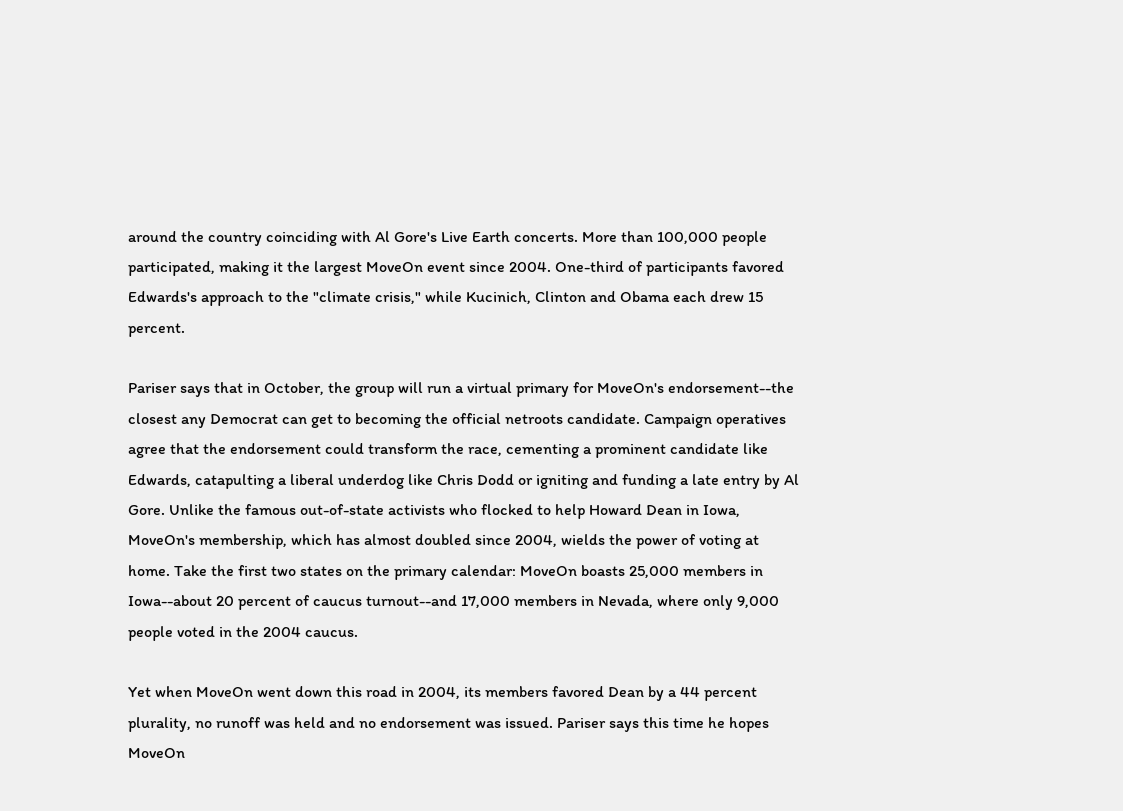around the country coinciding with Al Gore's Live Earth concerts. More than 100,000 people participated, making it the largest MoveOn event since 2004. One-third of participants favored Edwards's approach to the "climate crisis," while Kucinich, Clinton and Obama each drew 15 percent.

Pariser says that in October, the group will run a virtual primary for MoveOn's endorsement--the closest any Democrat can get to becoming the official netroots candidate. Campaign operatives agree that the endorsement could transform the race, cementing a prominent candidate like Edwards, catapulting a liberal underdog like Chris Dodd or igniting and funding a late entry by Al Gore. Unlike the famous out-of-state activists who flocked to help Howard Dean in Iowa, MoveOn's membership, which has almost doubled since 2004, wields the power of voting at home. Take the first two states on the primary calendar: MoveOn boasts 25,000 members in Iowa--about 20 percent of caucus turnout--and 17,000 members in Nevada, where only 9,000 people voted in the 2004 caucus.

Yet when MoveOn went down this road in 2004, its members favored Dean by a 44 percent plurality, no runoff was held and no endorsement was issued. Pariser says this time he hopes MoveOn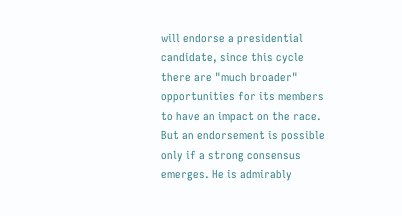will endorse a presidential candidate, since this cycle there are "much broader" opportunities for its members to have an impact on the race. But an endorsement is possible only if a strong consensus emerges. He is admirably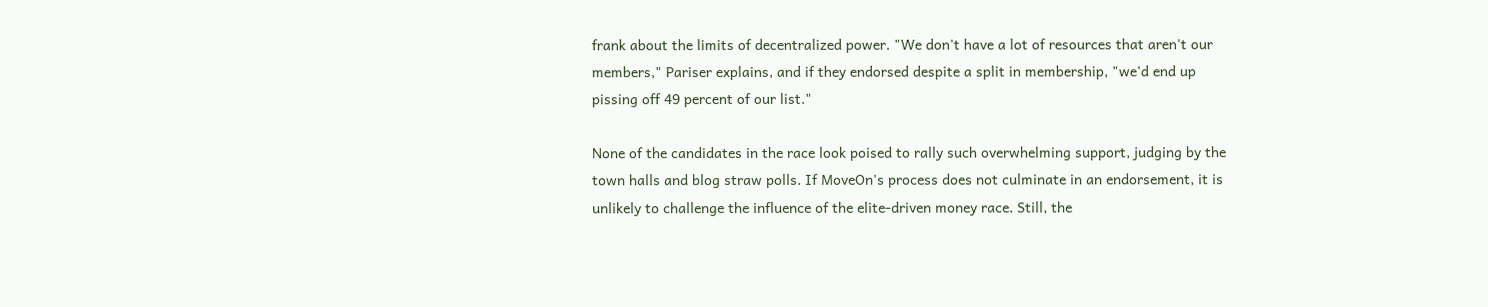frank about the limits of decentralized power. "We don't have a lot of resources that aren't our members," Pariser explains, and if they endorsed despite a split in membership, "we'd end up pissing off 49 percent of our list."

None of the candidates in the race look poised to rally such overwhelming support, judging by the town halls and blog straw polls. If MoveOn's process does not culminate in an endorsement, it is unlikely to challenge the influence of the elite-driven money race. Still, the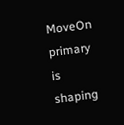MoveOn primary is shaping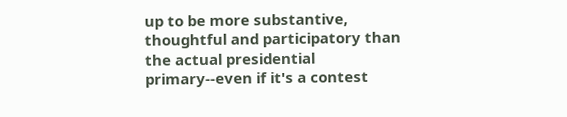up to be more substantive, thoughtful and participatory than the actual presidential primary--even if it's a contest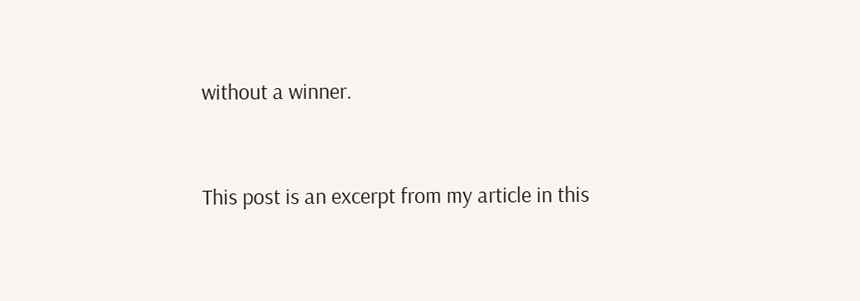without a winner.


This post is an excerpt from my article in this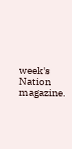week's Nation magazine.